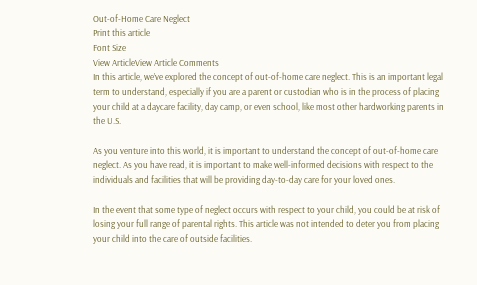Out-of-Home Care Neglect
Print this article
Font Size
View ArticleView Article Comments
In this article, we’ve explored the concept of out-of-home care neglect. This is an important legal term to understand, especially if you are a parent or custodian who is in the process of placing your child at a daycare facility, day camp, or even school, like most other hardworking parents in the U.S.

As you venture into this world, it is important to understand the concept of out-of-home care neglect. As you have read, it is important to make well-informed decisions with respect to the individuals and facilities that will be providing day-to-day care for your loved ones.

In the event that some type of neglect occurs with respect to your child, you could be at risk of losing your full range of parental rights. This article was not intended to deter you from placing your child into the care of outside facilities.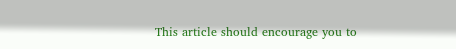This article should encourage you to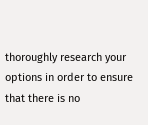thoroughly research your options in order to ensure that there is no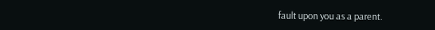fault upon you as a parent.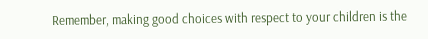Remember, making good choices with respect to your children is the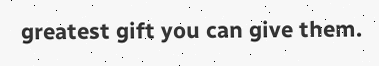greatest gift you can give them.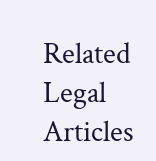Related Legal Articles